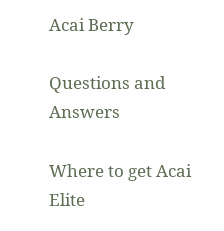Acai Berry

Questions and Answers

Where to get Acai Elite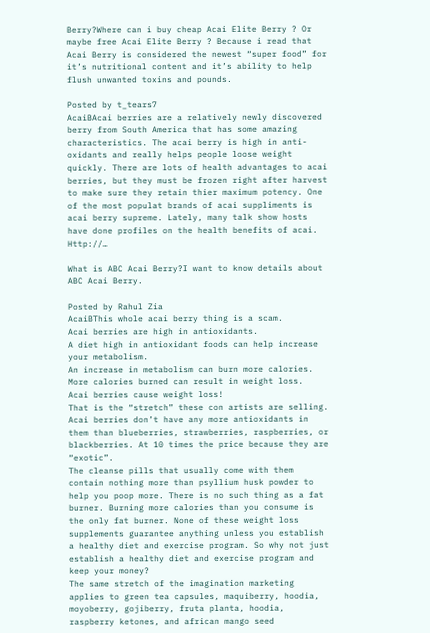Berry?Where can i buy cheap Acai Elite Berry ? Or maybe free Acai Elite Berry ? Because i read that Acai Berry is considered the newest “super food” for it’s nutritional content and it’s ability to help flush unwanted toxins and pounds.

Posted by t_tears7
AcaiBAcai berries are a relatively newly discovered berry from South America that has some amazing characteristics. The acai berry is high in anti-oxidants and really helps people loose weight quickly. There are lots of health advantages to acai berries, but they must be frozen right after harvest to make sure they retain thier maximum potency. One of the most populat brands of acai suppliments is acai berry supreme. Lately, many talk show hosts have done profiles on the health benefits of acai. Http://…

What is ABC Acai Berry?I want to know details about ABC Acai Berry.

Posted by Rahul Zia
AcaiBThis whole acai berry thing is a scam.
Acai berries are high in antioxidants.
A diet high in antioxidant foods can help increase your metabolism.
An increase in metabolism can burn more calories.
More calories burned can result in weight loss.
Acai berries cause weight loss!
That is the “stretch” these con artists are selling.
Acai berries don’t have any more antioxidants in them than blueberries, strawberries, raspberries, or blackberries. At 10 times the price because they are “exotic”.
The cleanse pills that usually come with them contain nothing more than psyllium husk powder to help you poop more. There is no such thing as a fat burner. Burning more calories than you consume is the only fat burner. None of these weight loss supplements guarantee anything unless you establish a healthy diet and exercise program. So why not just establish a healthy diet and exercise program and keep your money?
The same stretch of the imagination marketing applies to green tea capsules, maquiberry, hoodia, moyoberry, gojiberry, fruta planta, hoodia, raspberry ketones, and african mango seed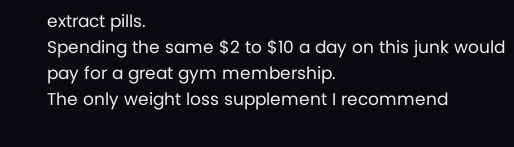extract pills.
Spending the same $2 to $10 a day on this junk would pay for a great gym membership.
The only weight loss supplement I recommend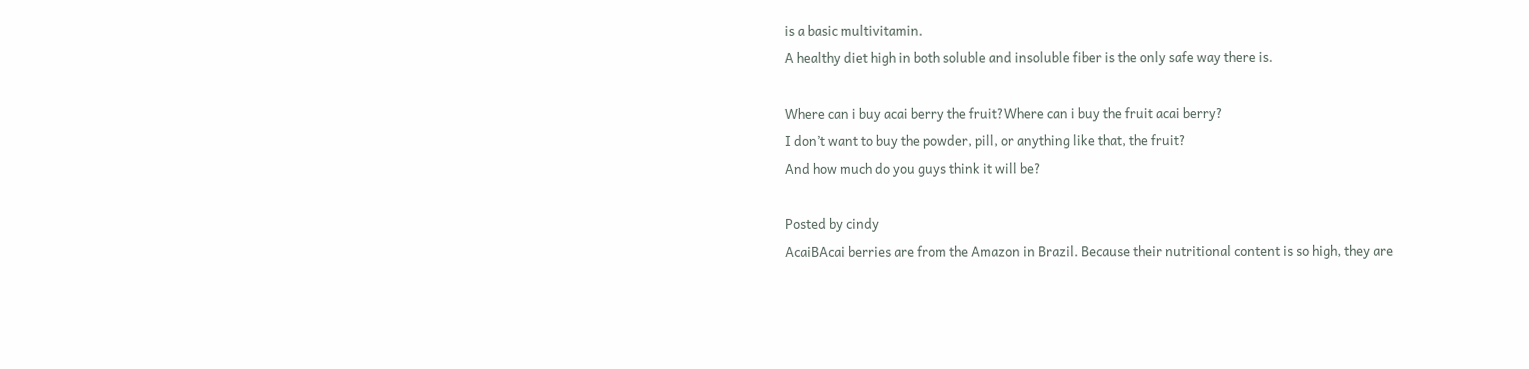is a basic multivitamin.
A healthy diet high in both soluble and insoluble fiber is the only safe way there is.

Where can i buy acai berry the fruit?Where can i buy the fruit acai berry?
I don’t want to buy the powder, pill, or anything like that, the fruit?
And how much do you guys think it will be?

Posted by cindy
AcaiBAcai berries are from the Amazon in Brazil. Because their nutritional content is so high, they are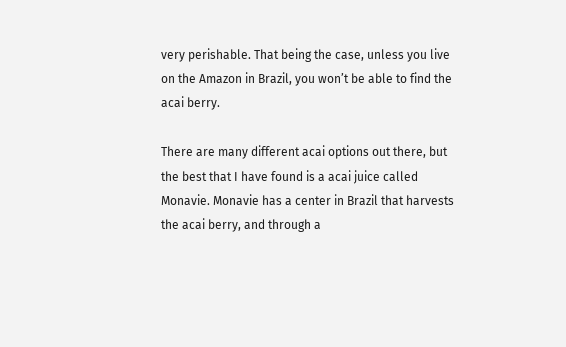very perishable. That being the case, unless you live on the Amazon in Brazil, you won’t be able to find the acai berry.

There are many different acai options out there, but the best that I have found is a acai juice called Monavie. Monavie has a center in Brazil that harvests the acai berry, and through a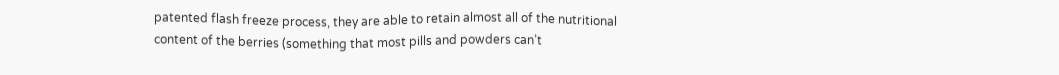patented flash freeze process, they are able to retain almost all of the nutritional content of the berries (something that most pills and powders can’t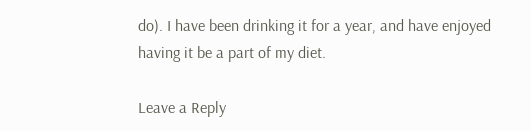do). I have been drinking it for a year, and have enjoyed having it be a part of my diet.

Leave a Reply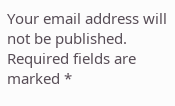Your email address will not be published. Required fields are marked *